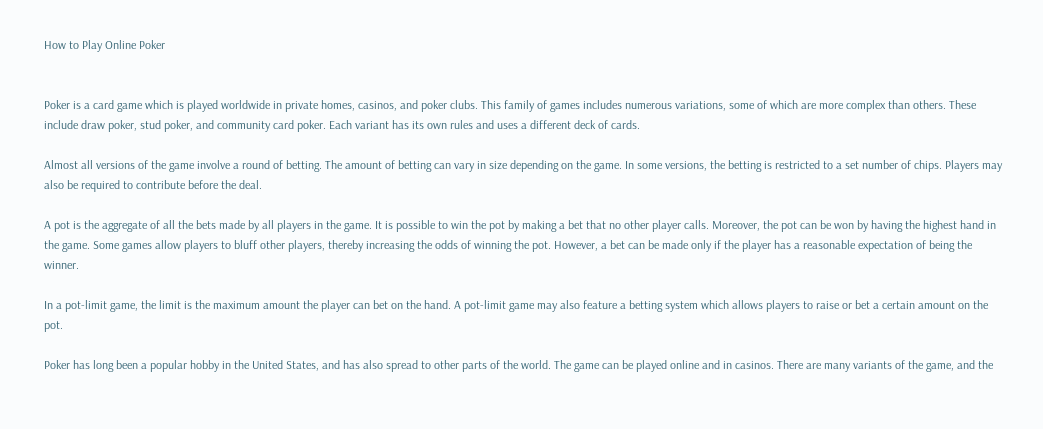How to Play Online Poker


Poker is a card game which is played worldwide in private homes, casinos, and poker clubs. This family of games includes numerous variations, some of which are more complex than others. These include draw poker, stud poker, and community card poker. Each variant has its own rules and uses a different deck of cards.

Almost all versions of the game involve a round of betting. The amount of betting can vary in size depending on the game. In some versions, the betting is restricted to a set number of chips. Players may also be required to contribute before the deal.

A pot is the aggregate of all the bets made by all players in the game. It is possible to win the pot by making a bet that no other player calls. Moreover, the pot can be won by having the highest hand in the game. Some games allow players to bluff other players, thereby increasing the odds of winning the pot. However, a bet can be made only if the player has a reasonable expectation of being the winner.

In a pot-limit game, the limit is the maximum amount the player can bet on the hand. A pot-limit game may also feature a betting system which allows players to raise or bet a certain amount on the pot.

Poker has long been a popular hobby in the United States, and has also spread to other parts of the world. The game can be played online and in casinos. There are many variants of the game, and the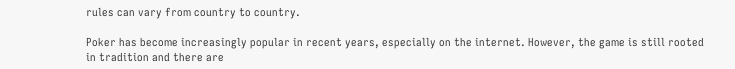rules can vary from country to country.

Poker has become increasingly popular in recent years, especially on the internet. However, the game is still rooted in tradition and there are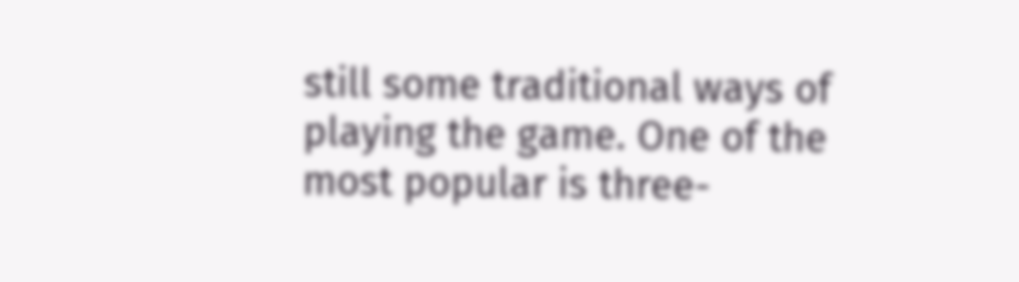still some traditional ways of playing the game. One of the most popular is three-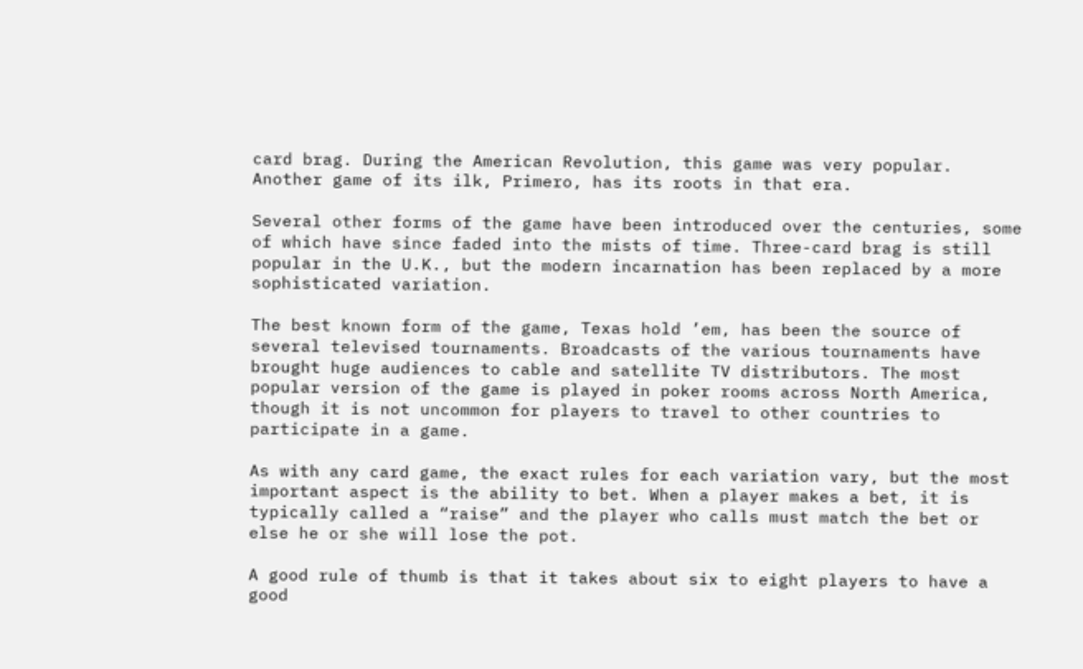card brag. During the American Revolution, this game was very popular. Another game of its ilk, Primero, has its roots in that era.

Several other forms of the game have been introduced over the centuries, some of which have since faded into the mists of time. Three-card brag is still popular in the U.K., but the modern incarnation has been replaced by a more sophisticated variation.

The best known form of the game, Texas hold ’em, has been the source of several televised tournaments. Broadcasts of the various tournaments have brought huge audiences to cable and satellite TV distributors. The most popular version of the game is played in poker rooms across North America, though it is not uncommon for players to travel to other countries to participate in a game.

As with any card game, the exact rules for each variation vary, but the most important aspect is the ability to bet. When a player makes a bet, it is typically called a “raise” and the player who calls must match the bet or else he or she will lose the pot.

A good rule of thumb is that it takes about six to eight players to have a good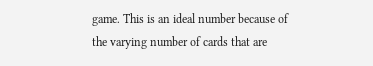game. This is an ideal number because of the varying number of cards that are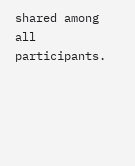shared among all participants.